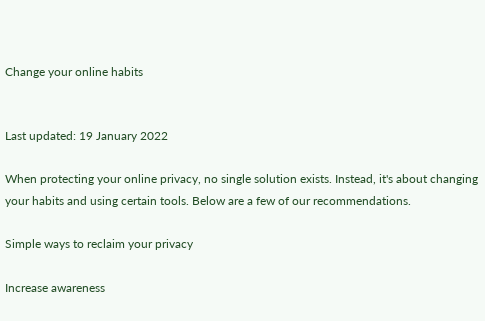Change your online habits


Last updated: 19 January 2022

When protecting your online privacy, no single solution exists. Instead, it's about changing your habits and using certain tools. Below are a few of our recommendations.

Simple ways to reclaim your privacy

Increase awareness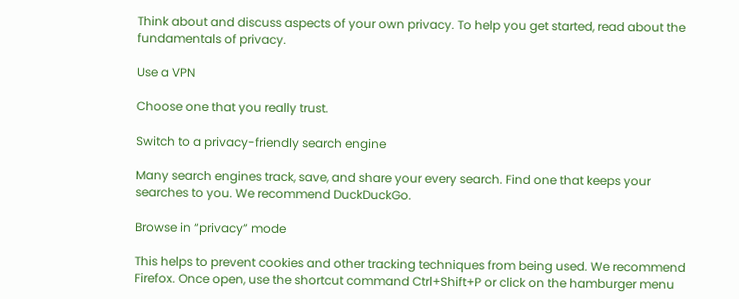Think about and discuss aspects of your own privacy. To help you get started, read about the fundamentals of privacy.

Use a VPN

Choose one that you really trust.

Switch to a privacy-friendly search engine

Many search engines track, save, and share your every search. Find one that keeps your searches to you. We recommend DuckDuckGo.

Browse in “privacy” mode

This helps to prevent cookies and other tracking techniques from being used. We recommend Firefox. Once open, use the shortcut command Ctrl+Shift+P or click on the hamburger menu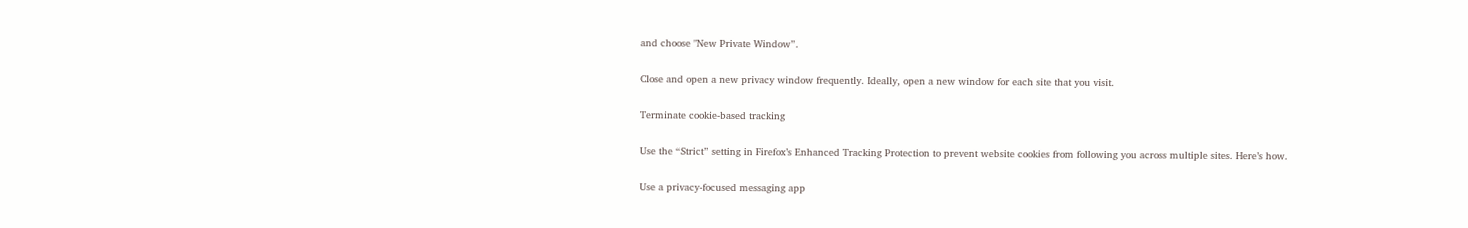and choose "New Private Window”.

Close and open a new privacy window frequently. Ideally, open a new window for each site that you visit.

Terminate cookie-based tracking

Use the “Strict” setting in Firefox’s Enhanced Tracking Protection to prevent website cookies from following you across multiple sites. Here’s how.

Use a privacy-focused messaging app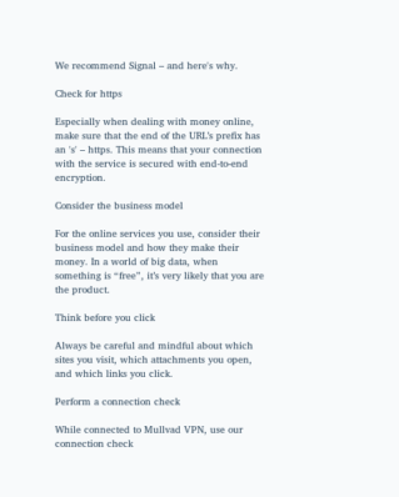We recommend Signal – and here's why.

Check for https

Especially when dealing with money online, make sure that the end of the URL’s prefix has an 's' – https. This means that your connection with the service is secured with end-to-end encryption.

Consider the business model

For the online services you use, consider their business model and how they make their money. In a world of big data, when something is “free”, it’s very likely that you are the product.

Think before you click

Always be careful and mindful about which sites you visit, which attachments you open, and which links you click.

Perform a connection check

While connected to Mullvad VPN, use our connection check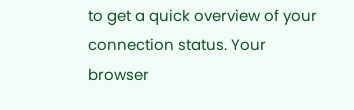to get a quick overview of your connection status. Your browser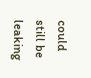could still be leaking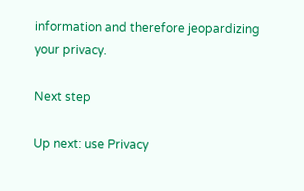information and therefore jeopardizing your privacy.

Next step

Up next: use Privacy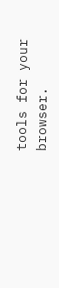tools for your browser.